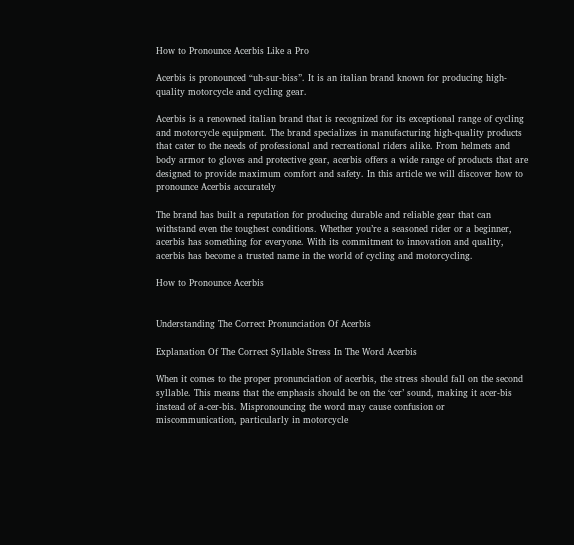How to Pronounce Acerbis Like a Pro

Acerbis is pronounced “uh-sur-biss”. It is an italian brand known for producing high-quality motorcycle and cycling gear.

Acerbis is a renowned italian brand that is recognized for its exceptional range of cycling and motorcycle equipment. The brand specializes in manufacturing high-quality products that cater to the needs of professional and recreational riders alike. From helmets and body armor to gloves and protective gear, acerbis offers a wide range of products that are designed to provide maximum comfort and safety. In this article we will discover how to pronounce Acerbis accurately

The brand has built a reputation for producing durable and reliable gear that can withstand even the toughest conditions. Whether you’re a seasoned rider or a beginner, acerbis has something for everyone. With its commitment to innovation and quality, acerbis has become a trusted name in the world of cycling and motorcycling.

How to Pronounce Acerbis


Understanding The Correct Pronunciation Of Acerbis

Explanation Of The Correct Syllable Stress In The Word Acerbis

When it comes to the proper pronunciation of acerbis, the stress should fall on the second syllable. This means that the emphasis should be on the ‘cer’ sound, making it acer-bis instead of a-cer-bis. Mispronouncing the word may cause confusion or miscommunication, particularly in motorcycle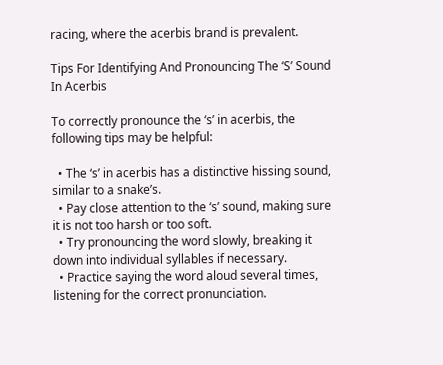racing, where the acerbis brand is prevalent.

Tips For Identifying And Pronouncing The ‘S’ Sound In Acerbis

To correctly pronounce the ‘s’ in acerbis, the following tips may be helpful:

  • The ‘s’ in acerbis has a distinctive hissing sound, similar to a snake’s.
  • Pay close attention to the ‘s’ sound, making sure it is not too harsh or too soft.
  • Try pronouncing the word slowly, breaking it down into individual syllables if necessary.
  • Practice saying the word aloud several times, listening for the correct pronunciation.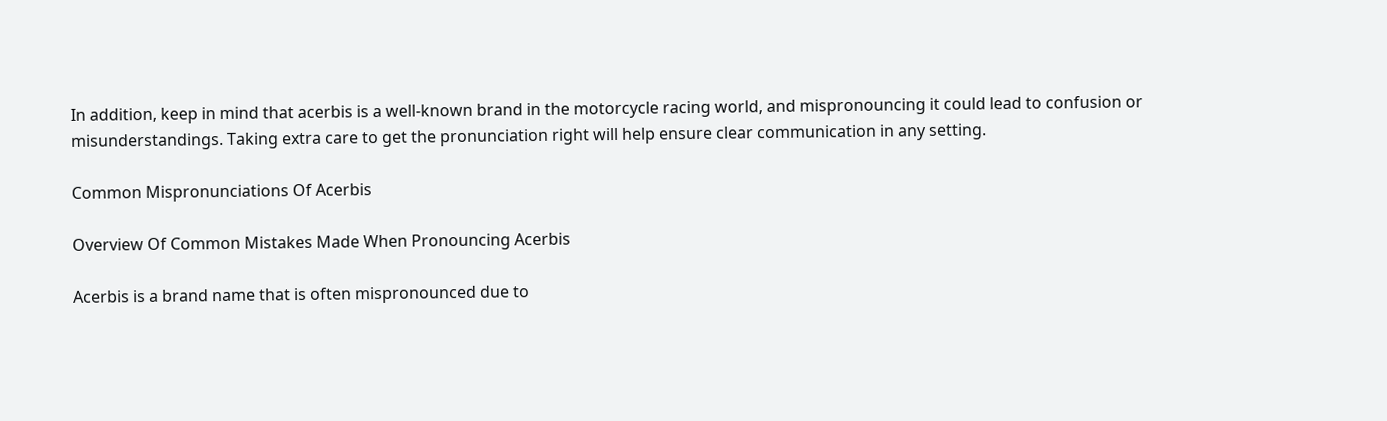In addition, keep in mind that acerbis is a well-known brand in the motorcycle racing world, and mispronouncing it could lead to confusion or misunderstandings. Taking extra care to get the pronunciation right will help ensure clear communication in any setting.

Common Mispronunciations Of Acerbis

Overview Of Common Mistakes Made When Pronouncing Acerbis

Acerbis is a brand name that is often mispronounced due to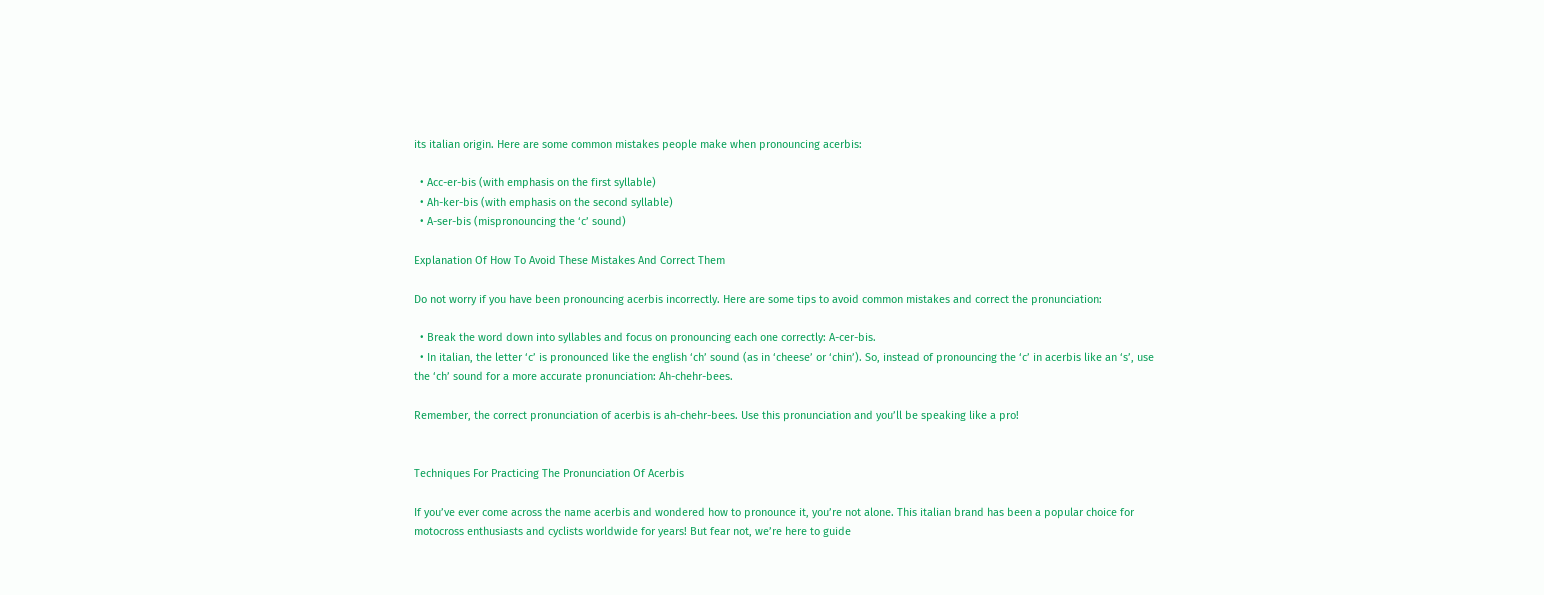its italian origin. Here are some common mistakes people make when pronouncing acerbis:

  • Acc-er-bis (with emphasis on the first syllable)
  • Ah-ker-bis (with emphasis on the second syllable)
  • A-ser-bis (mispronouncing the ‘c’ sound)

Explanation Of How To Avoid These Mistakes And Correct Them

Do not worry if you have been pronouncing acerbis incorrectly. Here are some tips to avoid common mistakes and correct the pronunciation:

  • Break the word down into syllables and focus on pronouncing each one correctly: A-cer-bis.
  • In italian, the letter ‘c’ is pronounced like the english ‘ch’ sound (as in ‘cheese’ or ‘chin’). So, instead of pronouncing the ‘c’ in acerbis like an ‘s’, use the ‘ch’ sound for a more accurate pronunciation: Ah-chehr-bees.

Remember, the correct pronunciation of acerbis is ah-chehr-bees. Use this pronunciation and you’ll be speaking like a pro!


Techniques For Practicing The Pronunciation Of Acerbis

If you’ve ever come across the name acerbis and wondered how to pronounce it, you’re not alone. This italian brand has been a popular choice for motocross enthusiasts and cyclists worldwide for years! But fear not, we’re here to guide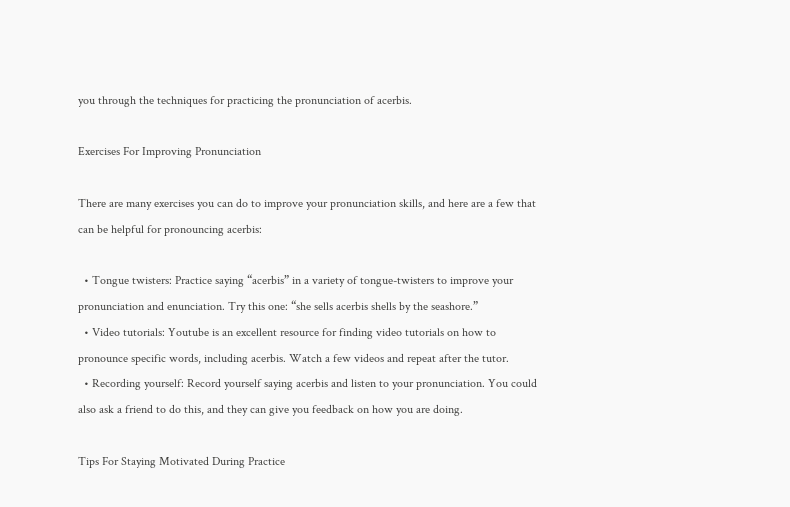you through the techniques for practicing the pronunciation of acerbis.

Exercises For Improving Pronunciation

There are many exercises you can do to improve your pronunciation skills, and here are a few that can be helpful for pronouncing acerbis:

  • Tongue twisters: Practice saying “acerbis” in a variety of tongue-twisters to improve your pronunciation and enunciation. Try this one: “she sells acerbis shells by the seashore.”
  • Video tutorials: Youtube is an excellent resource for finding video tutorials on how to pronounce specific words, including acerbis. Watch a few videos and repeat after the tutor.
  • Recording yourself: Record yourself saying acerbis and listen to your pronunciation. You could also ask a friend to do this, and they can give you feedback on how you are doing.

Tips For Staying Motivated During Practice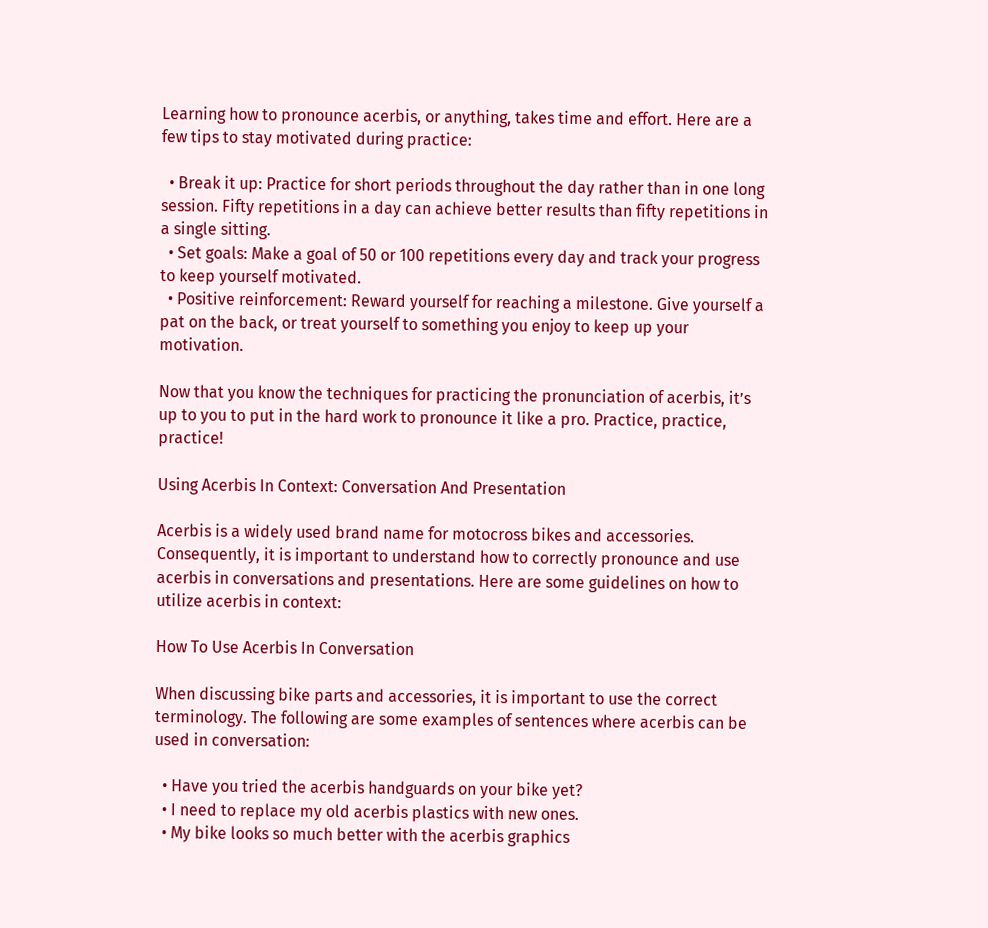Learning how to pronounce acerbis, or anything, takes time and effort. Here are a few tips to stay motivated during practice:

  • Break it up: Practice for short periods throughout the day rather than in one long session. Fifty repetitions in a day can achieve better results than fifty repetitions in a single sitting.
  • Set goals: Make a goal of 50 or 100 repetitions every day and track your progress to keep yourself motivated.
  • Positive reinforcement: Reward yourself for reaching a milestone. Give yourself a pat on the back, or treat yourself to something you enjoy to keep up your motivation.

Now that you know the techniques for practicing the pronunciation of acerbis, it’s up to you to put in the hard work to pronounce it like a pro. Practice, practice, practice!

Using Acerbis In Context: Conversation And Presentation

Acerbis is a widely used brand name for motocross bikes and accessories. Consequently, it is important to understand how to correctly pronounce and use acerbis in conversations and presentations. Here are some guidelines on how to utilize acerbis in context:

How To Use Acerbis In Conversation

When discussing bike parts and accessories, it is important to use the correct terminology. The following are some examples of sentences where acerbis can be used in conversation:

  • Have you tried the acerbis handguards on your bike yet?
  • I need to replace my old acerbis plastics with new ones.
  • My bike looks so much better with the acerbis graphics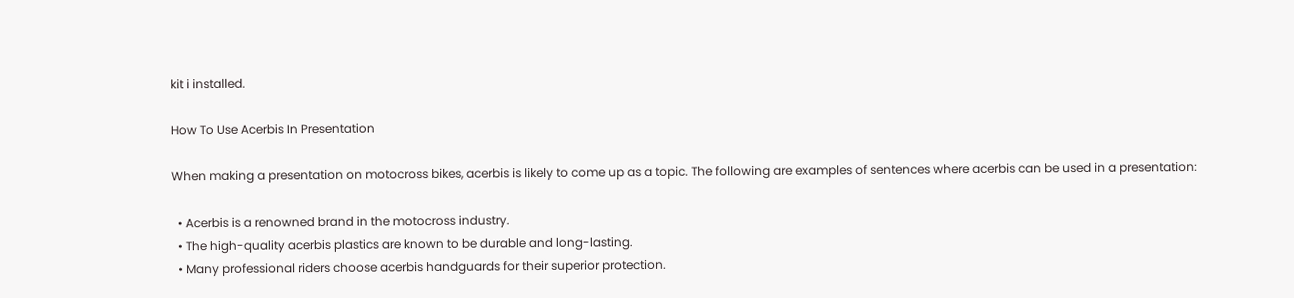kit i installed.

How To Use Acerbis In Presentation

When making a presentation on motocross bikes, acerbis is likely to come up as a topic. The following are examples of sentences where acerbis can be used in a presentation:

  • Acerbis is a renowned brand in the motocross industry.
  • The high-quality acerbis plastics are known to be durable and long-lasting.
  • Many professional riders choose acerbis handguards for their superior protection.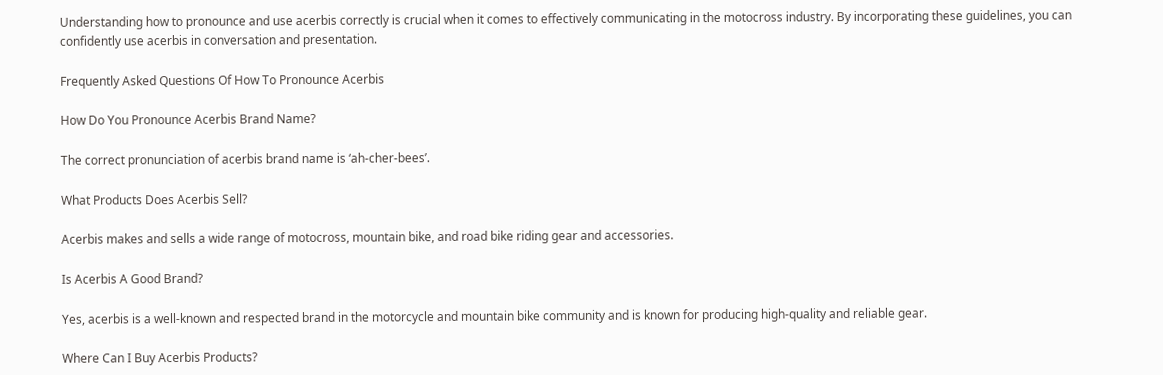Understanding how to pronounce and use acerbis correctly is crucial when it comes to effectively communicating in the motocross industry. By incorporating these guidelines, you can confidently use acerbis in conversation and presentation.

Frequently Asked Questions Of How To Pronounce Acerbis

How Do You Pronounce Acerbis Brand Name?

The correct pronunciation of acerbis brand name is ‘ah-cher-bees’.

What Products Does Acerbis Sell?

Acerbis makes and sells a wide range of motocross, mountain bike, and road bike riding gear and accessories.

Is Acerbis A Good Brand?

Yes, acerbis is a well-known and respected brand in the motorcycle and mountain bike community and is known for producing high-quality and reliable gear.

Where Can I Buy Acerbis Products?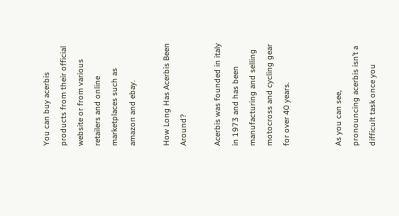You can buy acerbis products from their official website or from various retailers and online marketplaces such as amazon and ebay.

How Long Has Acerbis Been Around?

Acerbis was founded in italy in 1973 and has been manufacturing and selling motocross and cycling gear for over 40 years.


As you can see, pronouncing acerbis isn’t a difficult task once you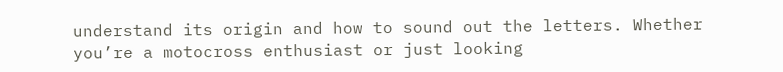understand its origin and how to sound out the letters. Whether you’re a motocross enthusiast or just looking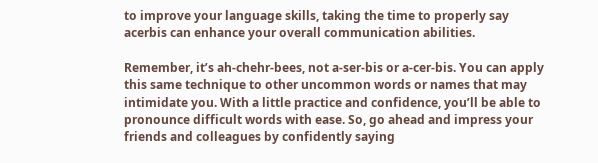to improve your language skills, taking the time to properly say acerbis can enhance your overall communication abilities.

Remember, it’s ah-chehr-bees, not a-ser-bis or a-cer-bis. You can apply this same technique to other uncommon words or names that may intimidate you. With a little practice and confidence, you’ll be able to pronounce difficult words with ease. So, go ahead and impress your friends and colleagues by confidently saying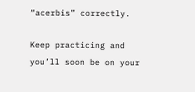“acerbis” correctly.

Keep practicing and you’ll soon be on your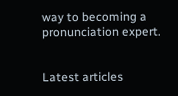way to becoming a pronunciation expert.


Latest articles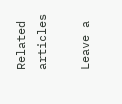Related articles

Leave a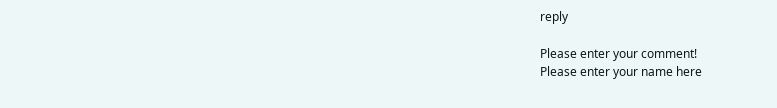reply

Please enter your comment!
Please enter your name here